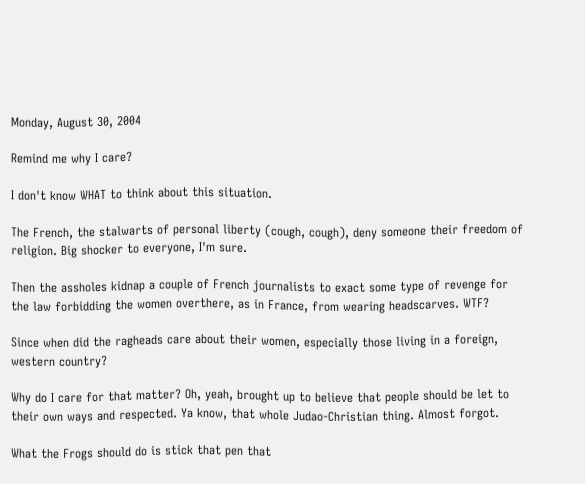Monday, August 30, 2004

Remind me why I care?

I don't know WHAT to think about this situation.

The French, the stalwarts of personal liberty (cough, cough), deny someone their freedom of religion. Big shocker to everyone, I'm sure.

Then the assholes kidnap a couple of French journalists to exact some type of revenge for the law forbidding the women overthere, as in France, from wearing headscarves. WTF?

Since when did the ragheads care about their women, especially those living in a foreign, western country?

Why do I care for that matter? Oh, yeah, brought up to believe that people should be let to their own ways and respected. Ya know, that whole Judao-Christian thing. Almost forgot.

What the Frogs should do is stick that pen that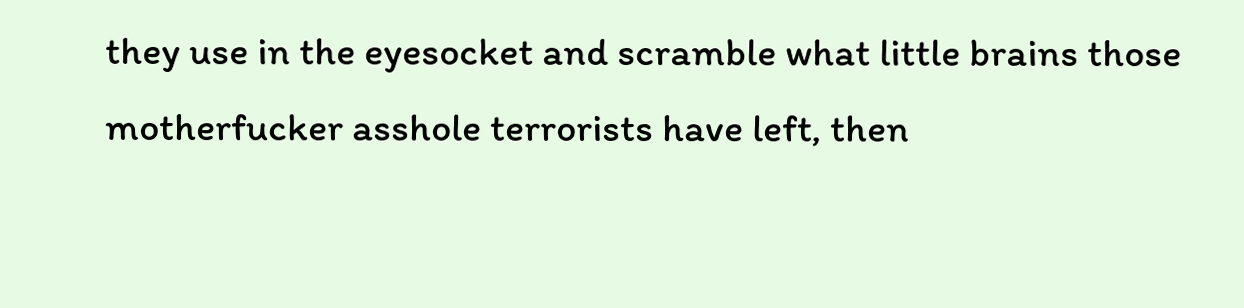they use in the eyesocket and scramble what little brains those motherfucker asshole terrorists have left, then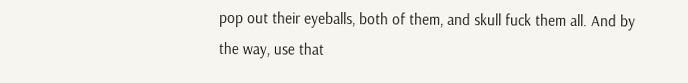pop out their eyeballs, both of them, and skull fuck them all. And by the way, use that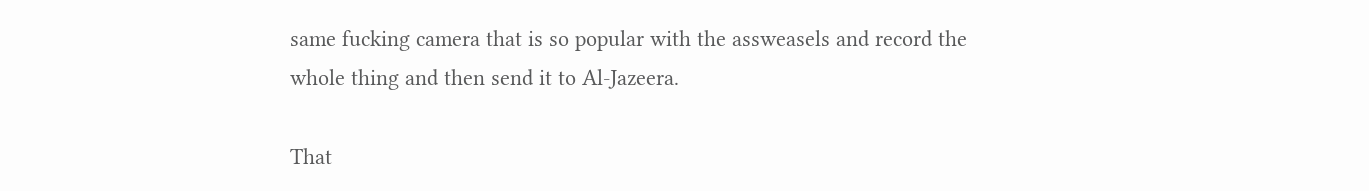same fucking camera that is so popular with the assweasels and record the whole thing and then send it to Al-Jazeera.

That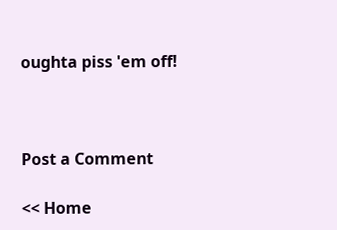oughta piss 'em off!



Post a Comment

<< Home